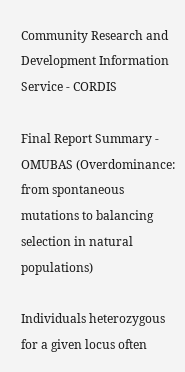Community Research and Development Information Service - CORDIS

Final Report Summary - OMUBAS (Overdominance: from spontaneous mutations to balancing selection in natural populations)

Individuals heterozygous for a given locus often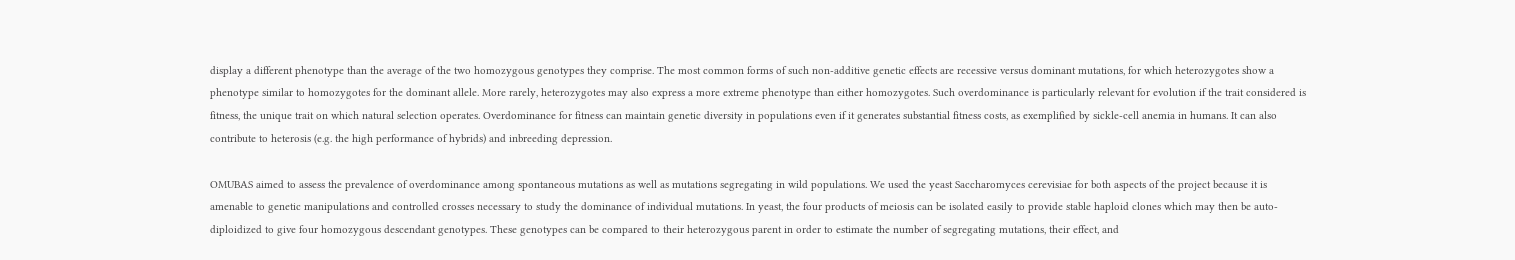display a different phenotype than the average of the two homozygous genotypes they comprise. The most common forms of such non-additive genetic effects are recessive versus dominant mutations, for which heterozygotes show a phenotype similar to homozygotes for the dominant allele. More rarely, heterozygotes may also express a more extreme phenotype than either homozygotes. Such overdominance is particularly relevant for evolution if the trait considered is fitness, the unique trait on which natural selection operates. Overdominance for fitness can maintain genetic diversity in populations even if it generates substantial fitness costs, as exemplified by sickle-cell anemia in humans. It can also contribute to heterosis (e.g. the high performance of hybrids) and inbreeding depression.

OMUBAS aimed to assess the prevalence of overdominance among spontaneous mutations as well as mutations segregating in wild populations. We used the yeast Saccharomyces cerevisiae for both aspects of the project because it is amenable to genetic manipulations and controlled crosses necessary to study the dominance of individual mutations. In yeast, the four products of meiosis can be isolated easily to provide stable haploid clones which may then be auto-diploidized to give four homozygous descendant genotypes. These genotypes can be compared to their heterozygous parent in order to estimate the number of segregating mutations, their effect, and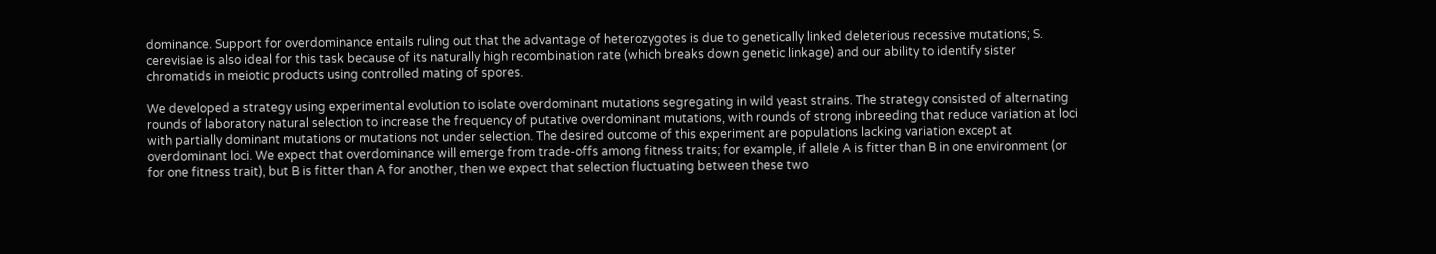dominance. Support for overdominance entails ruling out that the advantage of heterozygotes is due to genetically linked deleterious recessive mutations; S. cerevisiae is also ideal for this task because of its naturally high recombination rate (which breaks down genetic linkage) and our ability to identify sister chromatids in meiotic products using controlled mating of spores.

We developed a strategy using experimental evolution to isolate overdominant mutations segregating in wild yeast strains. The strategy consisted of alternating rounds of laboratory natural selection to increase the frequency of putative overdominant mutations, with rounds of strong inbreeding that reduce variation at loci with partially dominant mutations or mutations not under selection. The desired outcome of this experiment are populations lacking variation except at overdominant loci. We expect that overdominance will emerge from trade-offs among fitness traits; for example, if allele A is fitter than B in one environment (or for one fitness trait), but B is fitter than A for another, then we expect that selection fluctuating between these two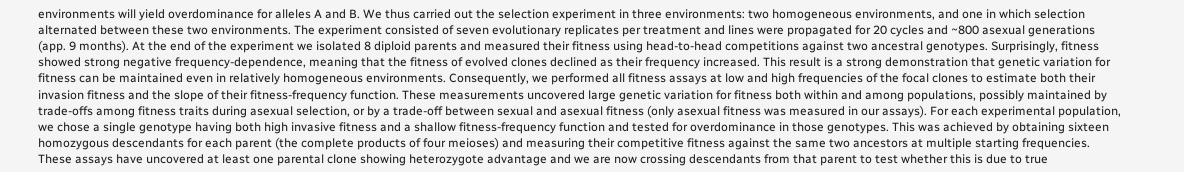environments will yield overdominance for alleles A and B. We thus carried out the selection experiment in three environments: two homogeneous environments, and one in which selection alternated between these two environments. The experiment consisted of seven evolutionary replicates per treatment and lines were propagated for 20 cycles and ~800 asexual generations (app. 9 months). At the end of the experiment we isolated 8 diploid parents and measured their fitness using head-to-head competitions against two ancestral genotypes. Surprisingly, fitness showed strong negative frequency-dependence, meaning that the fitness of evolved clones declined as their frequency increased. This result is a strong demonstration that genetic variation for fitness can be maintained even in relatively homogeneous environments. Consequently, we performed all fitness assays at low and high frequencies of the focal clones to estimate both their invasion fitness and the slope of their fitness-frequency function. These measurements uncovered large genetic variation for fitness both within and among populations, possibly maintained by trade-offs among fitness traits during asexual selection, or by a trade-off between sexual and asexual fitness (only asexual fitness was measured in our assays). For each experimental population, we chose a single genotype having both high invasive fitness and a shallow fitness-frequency function and tested for overdominance in those genotypes. This was achieved by obtaining sixteen homozygous descendants for each parent (the complete products of four meioses) and measuring their competitive fitness against the same two ancestors at multiple starting frequencies. These assays have uncovered at least one parental clone showing heterozygote advantage and we are now crossing descendants from that parent to test whether this is due to true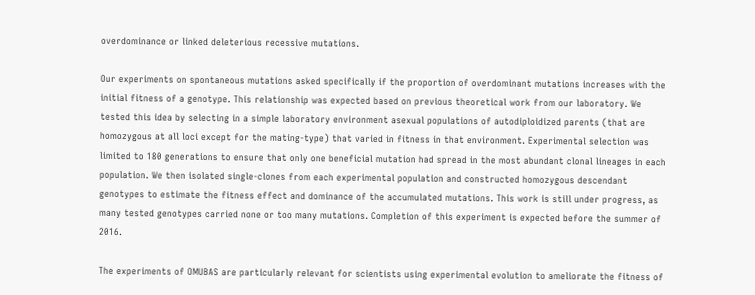overdominance or linked deleterious recessive mutations.

Our experiments on spontaneous mutations asked specifically if the proportion of overdominant mutations increases with the initial fitness of a genotype. This relationship was expected based on previous theoretical work from our laboratory. We tested this idea by selecting in a simple laboratory environment asexual populations of autodiploidized parents (that are homozygous at all loci except for the mating-type) that varied in fitness in that environment. Experimental selection was limited to 180 generations to ensure that only one beneficial mutation had spread in the most abundant clonal lineages in each population. We then isolated single-clones from each experimental population and constructed homozygous descendant genotypes to estimate the fitness effect and dominance of the accumulated mutations. This work is still under progress, as many tested genotypes carried none or too many mutations. Completion of this experiment is expected before the summer of 2016.

The experiments of OMUBAS are particularly relevant for scientists using experimental evolution to ameliorate the fitness of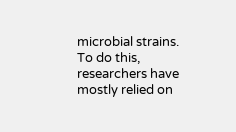microbial strains. To do this, researchers have mostly relied on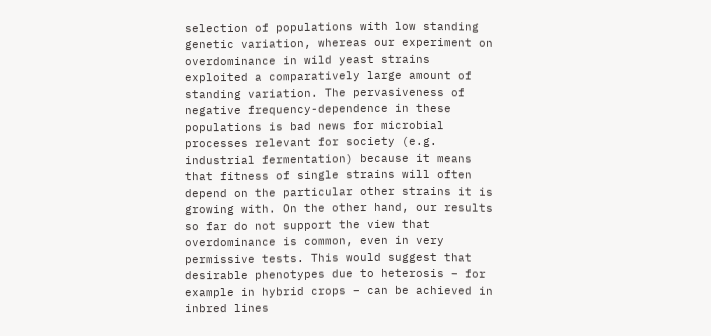selection of populations with low standing genetic variation, whereas our experiment on overdominance in wild yeast strains exploited a comparatively large amount of standing variation. The pervasiveness of negative frequency-dependence in these populations is bad news for microbial processes relevant for society (e.g. industrial fermentation) because it means that fitness of single strains will often depend on the particular other strains it is growing with. On the other hand, our results so far do not support the view that overdominance is common, even in very permissive tests. This would suggest that desirable phenotypes due to heterosis – for example in hybrid crops – can be achieved in inbred lines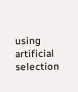using artificial selection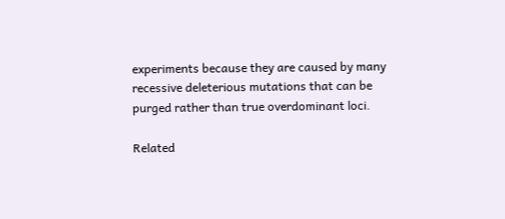experiments because they are caused by many recessive deleterious mutations that can be purged rather than true overdominant loci.

Related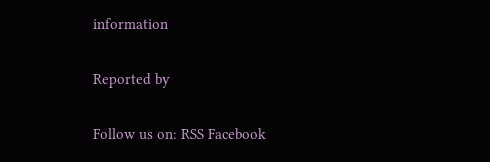information

Reported by

Follow us on: RSS Facebook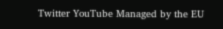Twitter YouTube Managed by the EU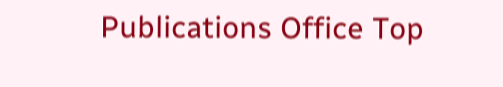Publications Office Top